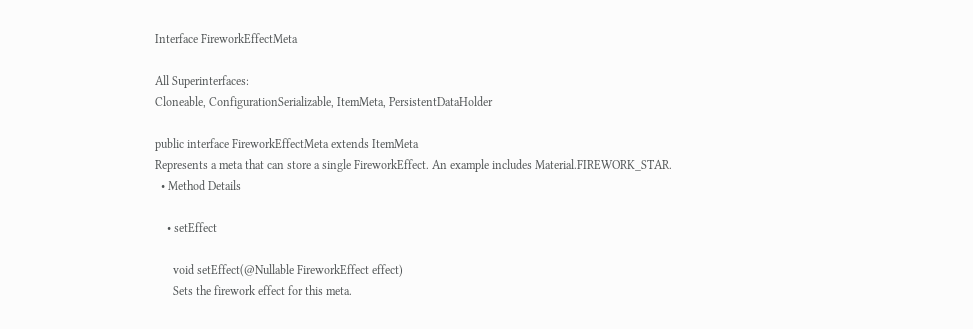Interface FireworkEffectMeta

All Superinterfaces:
Cloneable, ConfigurationSerializable, ItemMeta, PersistentDataHolder

public interface FireworkEffectMeta extends ItemMeta
Represents a meta that can store a single FireworkEffect. An example includes Material.FIREWORK_STAR.
  • Method Details

    • setEffect

      void setEffect(@Nullable FireworkEffect effect)
      Sets the firework effect for this meta.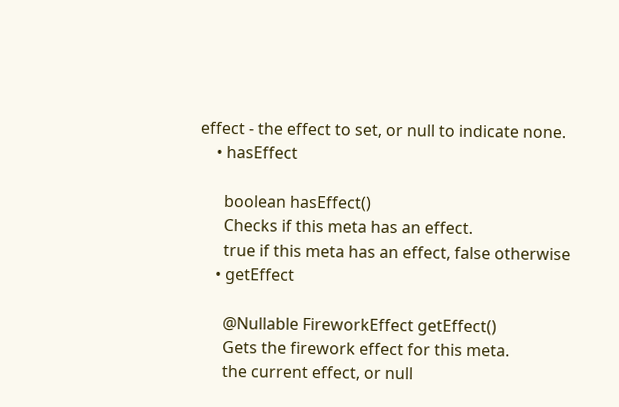effect - the effect to set, or null to indicate none.
    • hasEffect

      boolean hasEffect()
      Checks if this meta has an effect.
      true if this meta has an effect, false otherwise
    • getEffect

      @Nullable FireworkEffect getEffect()
      Gets the firework effect for this meta.
      the current effect, or null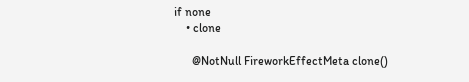if none
    • clone

      @NotNull FireworkEffectMeta clone()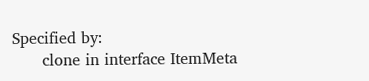Specified by:
      clone in interface ItemMeta